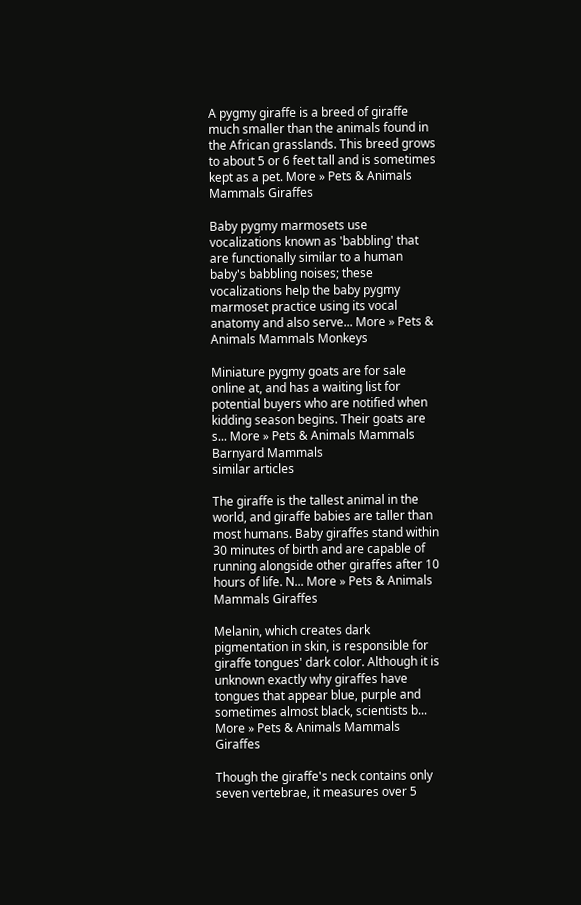A pygmy giraffe is a breed of giraffe much smaller than the animals found in the African grasslands. This breed grows to about 5 or 6 feet tall and is sometimes kept as a pet. More » Pets & Animals Mammals Giraffes

Baby pygmy marmosets use vocalizations known as 'babbling' that are functionally similar to a human baby's babbling noises; these vocalizations help the baby pygmy marmoset practice using its vocal anatomy and also serve... More » Pets & Animals Mammals Monkeys

Miniature pygmy goats are for sale online at, and has a waiting list for potential buyers who are notified when kidding season begins. Their goats are s... More » Pets & Animals Mammals Barnyard Mammals
similar articles

The giraffe is the tallest animal in the world, and giraffe babies are taller than most humans. Baby giraffes stand within 30 minutes of birth and are capable of running alongside other giraffes after 10 hours of life. N... More » Pets & Animals Mammals Giraffes

Melanin, which creates dark pigmentation in skin, is responsible for giraffe tongues' dark color. Although it is unknown exactly why giraffes have tongues that appear blue, purple and sometimes almost black, scientists b... More » Pets & Animals Mammals Giraffes

Though the giraffe's neck contains only seven vertebrae, it measures over 5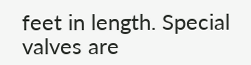feet in length. Special valves are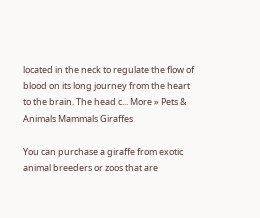located in the neck to regulate the flow of blood on its long journey from the heart to the brain. The head c... More » Pets & Animals Mammals Giraffes

You can purchase a giraffe from exotic animal breeders or zoos that are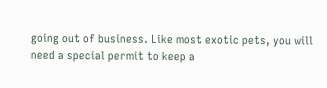going out of business. Like most exotic pets, you will need a special permit to keep a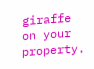giraffe on your property.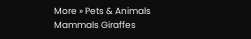More » Pets & Animals Mammals Giraffes